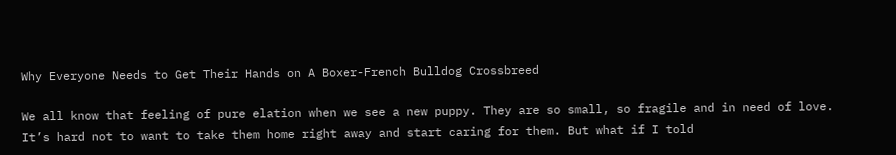Why Everyone Needs to Get Their Hands on A Boxer-French Bulldog Crossbreed

We all know that feeling of pure elation when we see a new puppy. They are so small, so fragile and in need of love. It’s hard not to want to take them home right away and start caring for them. But what if I told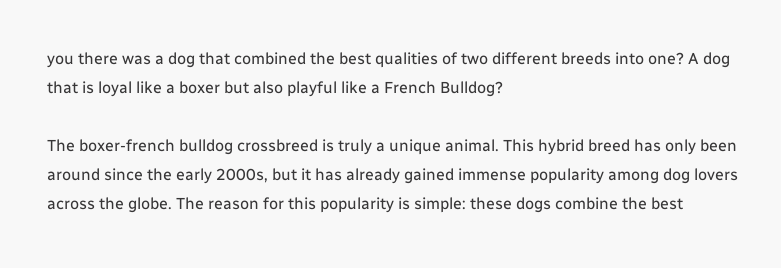you there was a dog that combined the best qualities of two different breeds into one? A dog that is loyal like a boxer but also playful like a French Bulldog?

The boxer-french bulldog crossbreed is truly a unique animal. This hybrid breed has only been around since the early 2000s, but it has already gained immense popularity among dog lovers across the globe. The reason for this popularity is simple: these dogs combine the best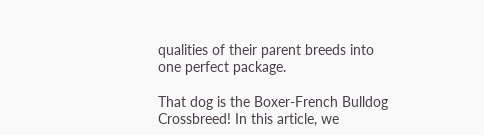qualities of their parent breeds into one perfect package.

That dog is the Boxer-French Bulldog Crossbreed! In this article, we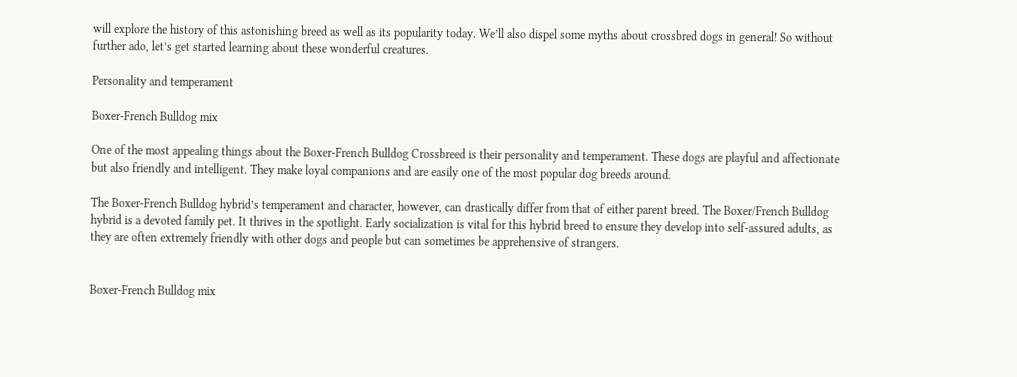will explore the history of this astonishing breed as well as its popularity today. We’ll also dispel some myths about crossbred dogs in general! So without further ado, let’s get started learning about these wonderful creatures.

Personality and temperament

Boxer-French Bulldog mix

One of the most appealing things about the Boxer-French Bulldog Crossbreed is their personality and temperament. These dogs are playful and affectionate but also friendly and intelligent. They make loyal companions and are easily one of the most popular dog breeds around.

The Boxer-French Bulldog hybrid’s temperament and character, however, can drastically differ from that of either parent breed. The Boxer/French Bulldog hybrid is a devoted family pet. It thrives in the spotlight. Early socialization is vital for this hybrid breed to ensure they develop into self-assured adults, as they are often extremely friendly with other dogs and people but can sometimes be apprehensive of strangers.


Boxer-French Bulldog mix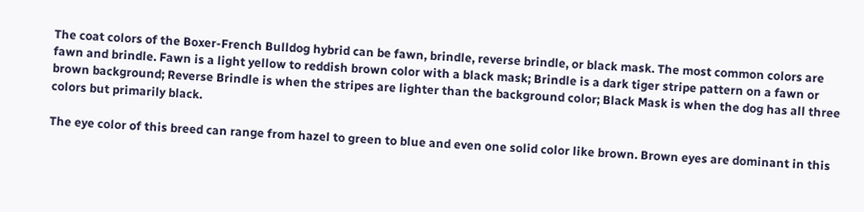The coat colors of the Boxer-French Bulldog hybrid can be fawn, brindle, reverse brindle, or black mask. The most common colors are fawn and brindle. Fawn is a light yellow to reddish brown color with a black mask; Brindle is a dark tiger stripe pattern on a fawn or brown background; Reverse Brindle is when the stripes are lighter than the background color; Black Mask is when the dog has all three colors but primarily black.

The eye color of this breed can range from hazel to green to blue and even one solid color like brown. Brown eyes are dominant in this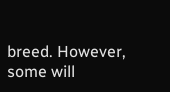breed. However, some will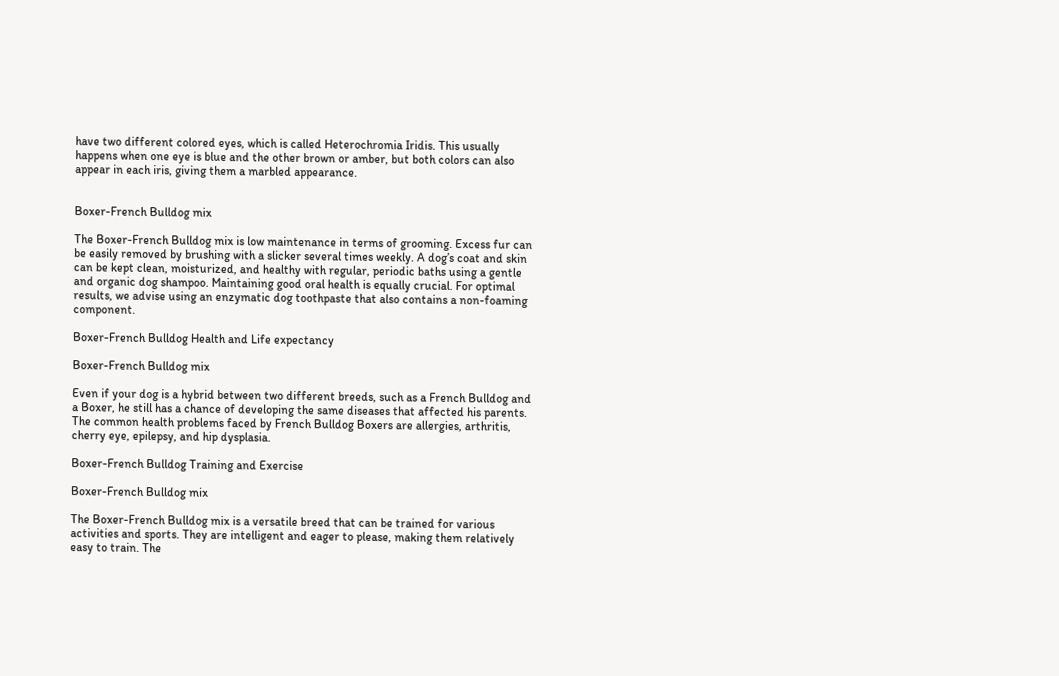have two different colored eyes, which is called Heterochromia Iridis. This usually happens when one eye is blue and the other brown or amber, but both colors can also appear in each iris, giving them a marbled appearance.


Boxer-French Bulldog mix

The Boxer-French Bulldog mix is low maintenance in terms of grooming. Excess fur can be easily removed by brushing with a slicker several times weekly. A dog’s coat and skin can be kept clean, moisturized, and healthy with regular, periodic baths using a gentle and organic dog shampoo. Maintaining good oral health is equally crucial. For optimal results, we advise using an enzymatic dog toothpaste that also contains a non-foaming component.

Boxer-French Bulldog Health and Life expectancy

Boxer-French Bulldog mix

Even if your dog is a hybrid between two different breeds, such as a French Bulldog and a Boxer, he still has a chance of developing the same diseases that affected his parents. The common health problems faced by French Bulldog Boxers are allergies, arthritis, cherry eye, epilepsy, and hip dysplasia.

Boxer-French Bulldog Training and Exercise

Boxer-French Bulldog mix

The Boxer-French Bulldog mix is a versatile breed that can be trained for various activities and sports. They are intelligent and eager to please, making them relatively easy to train. The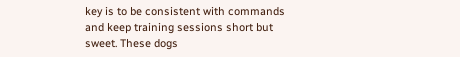key is to be consistent with commands and keep training sessions short but sweet. These dogs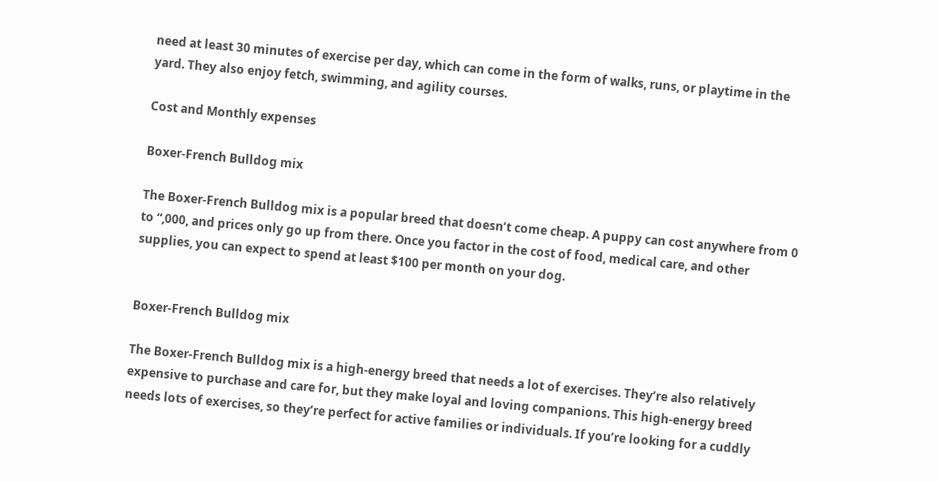need at least 30 minutes of exercise per day, which can come in the form of walks, runs, or playtime in the yard. They also enjoy fetch, swimming, and agility courses.

Cost and Monthly expenses

Boxer-French Bulldog mix

The Boxer-French Bulldog mix is a popular breed that doesn’t come cheap. A puppy can cost anywhere from 0 to “,000, and prices only go up from there. Once you factor in the cost of food, medical care, and other supplies, you can expect to spend at least $100 per month on your dog.


Boxer-French Bulldog mix

The Boxer-French Bulldog mix is a high-energy breed that needs a lot of exercises. They’re also relatively expensive to purchase and care for, but they make loyal and loving companions. This high-energy breed needs lots of exercises, so they’re perfect for active families or individuals. If you’re looking for a cuddly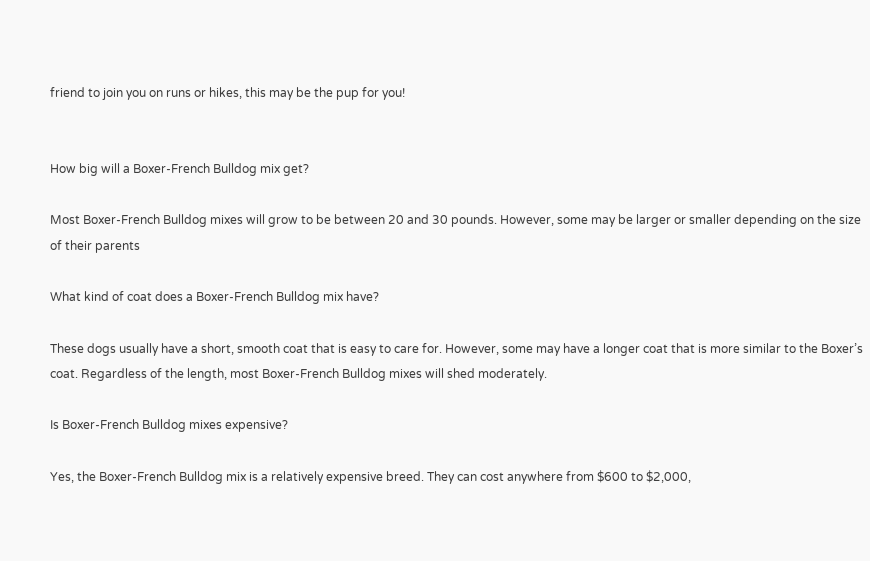friend to join you on runs or hikes, this may be the pup for you!


How big will a Boxer-French Bulldog mix get?

Most Boxer-French Bulldog mixes will grow to be between 20 and 30 pounds. However, some may be larger or smaller depending on the size of their parents

What kind of coat does a Boxer-French Bulldog mix have?

These dogs usually have a short, smooth coat that is easy to care for. However, some may have a longer coat that is more similar to the Boxer’s coat. Regardless of the length, most Boxer-French Bulldog mixes will shed moderately.

Is Boxer-French Bulldog mixes expensive?

Yes, the Boxer-French Bulldog mix is a relatively expensive breed. They can cost anywhere from $600 to $2,000,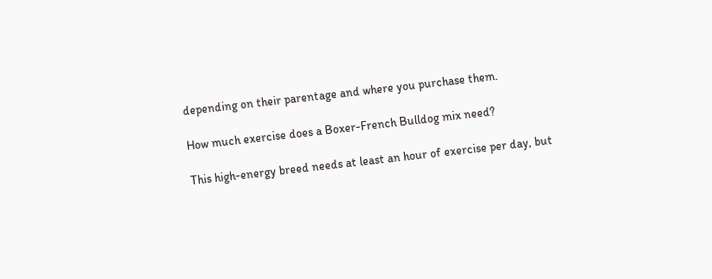depending on their parentage and where you purchase them.

How much exercise does a Boxer-French Bulldog mix need?

This high-energy breed needs at least an hour of exercise per day, but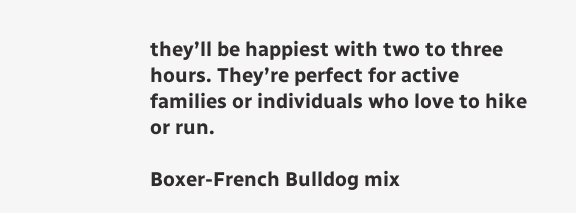they’ll be happiest with two to three hours. They’re perfect for active families or individuals who love to hike or run.

Boxer-French Bulldog mix